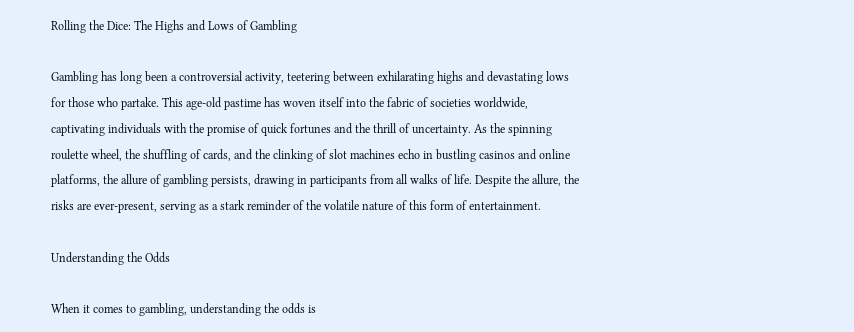Rolling the Dice: The Highs and Lows of Gambling

Gambling has long been a controversial activity, teetering between exhilarating highs and devastating lows for those who partake. This age-old pastime has woven itself into the fabric of societies worldwide, captivating individuals with the promise of quick fortunes and the thrill of uncertainty. As the spinning roulette wheel, the shuffling of cards, and the clinking of slot machines echo in bustling casinos and online platforms, the allure of gambling persists, drawing in participants from all walks of life. Despite the allure, the risks are ever-present, serving as a stark reminder of the volatile nature of this form of entertainment.

Understanding the Odds

When it comes to gambling, understanding the odds is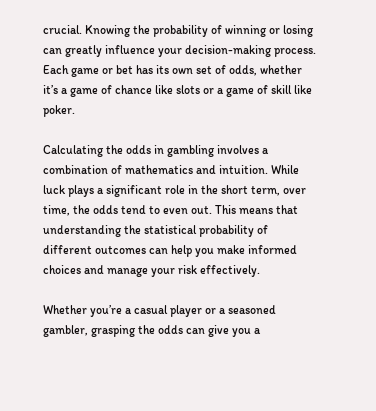crucial. Knowing the probability of winning or losing can greatly influence your decision-making process. Each game or bet has its own set of odds, whether it’s a game of chance like slots or a game of skill like poker.

Calculating the odds in gambling involves a combination of mathematics and intuition. While luck plays a significant role in the short term, over time, the odds tend to even out. This means that understanding the statistical probability of different outcomes can help you make informed choices and manage your risk effectively.

Whether you’re a casual player or a seasoned gambler, grasping the odds can give you a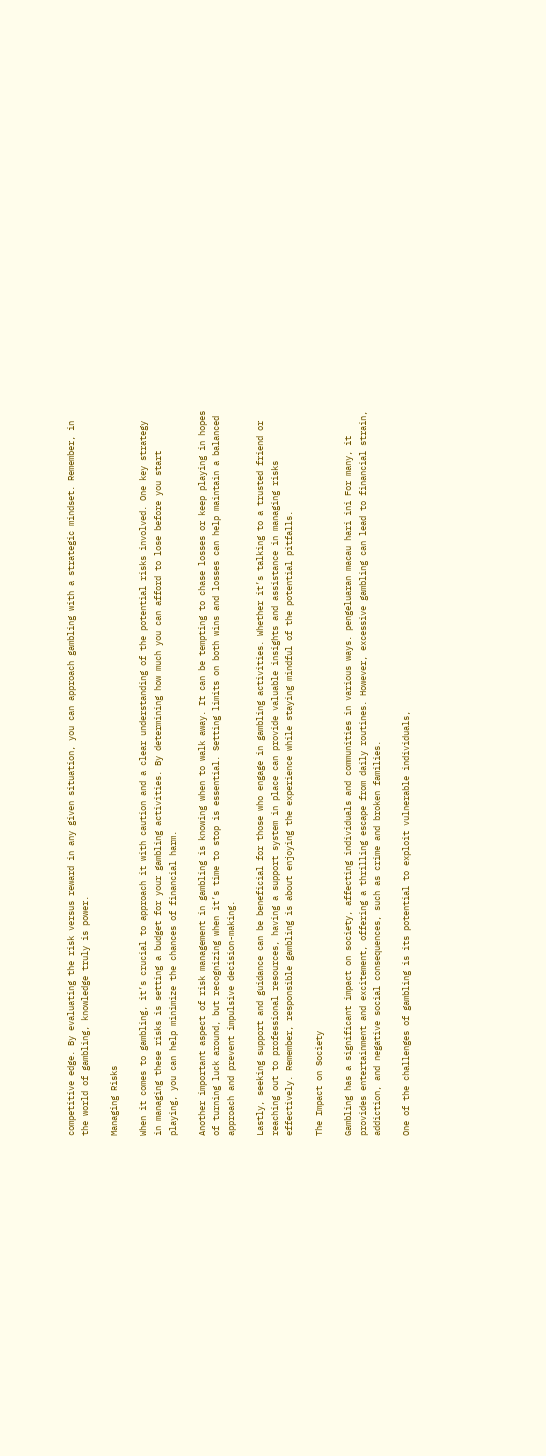competitive edge. By evaluating the risk versus reward in any given situation, you can approach gambling with a strategic mindset. Remember, in the world of gambling, knowledge truly is power.

Managing Risks

When it comes to gambling, it’s crucial to approach it with caution and a clear understanding of the potential risks involved. One key strategy in managing these risks is setting a budget for your gambling activities. By determining how much you can afford to lose before you start playing, you can help minimize the chances of financial harm.

Another important aspect of risk management in gambling is knowing when to walk away. It can be tempting to chase losses or keep playing in hopes of turning luck around, but recognizing when it’s time to stop is essential. Setting limits on both wins and losses can help maintain a balanced approach and prevent impulsive decision-making.

Lastly, seeking support and guidance can be beneficial for those who engage in gambling activities. Whether it’s talking to a trusted friend or reaching out to professional resources, having a support system in place can provide valuable insights and assistance in managing risks effectively. Remember, responsible gambling is about enjoying the experience while staying mindful of the potential pitfalls.

The Impact on Society

Gambling has a significant impact on society, affecting individuals and communities in various ways. pengeluaran macau hari ini For many, it provides entertainment and excitement, offering a thrilling escape from daily routines. However, excessive gambling can lead to financial strain, addiction, and negative social consequences, such as crime and broken families.

One of the challenges of gambling is its potential to exploit vulnerable individuals,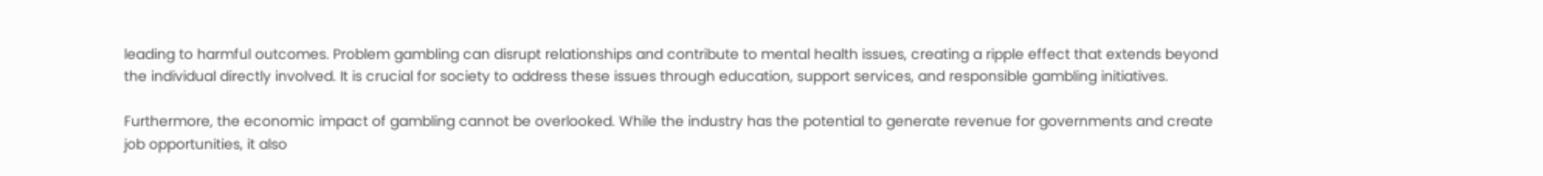leading to harmful outcomes. Problem gambling can disrupt relationships and contribute to mental health issues, creating a ripple effect that extends beyond the individual directly involved. It is crucial for society to address these issues through education, support services, and responsible gambling initiatives.

Furthermore, the economic impact of gambling cannot be overlooked. While the industry has the potential to generate revenue for governments and create job opportunities, it also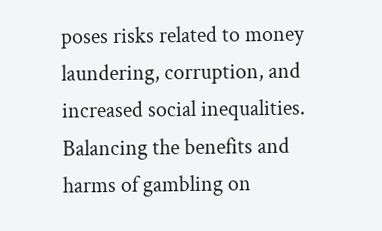poses risks related to money laundering, corruption, and increased social inequalities. Balancing the benefits and harms of gambling on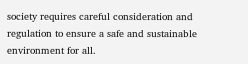society requires careful consideration and regulation to ensure a safe and sustainable environment for all.